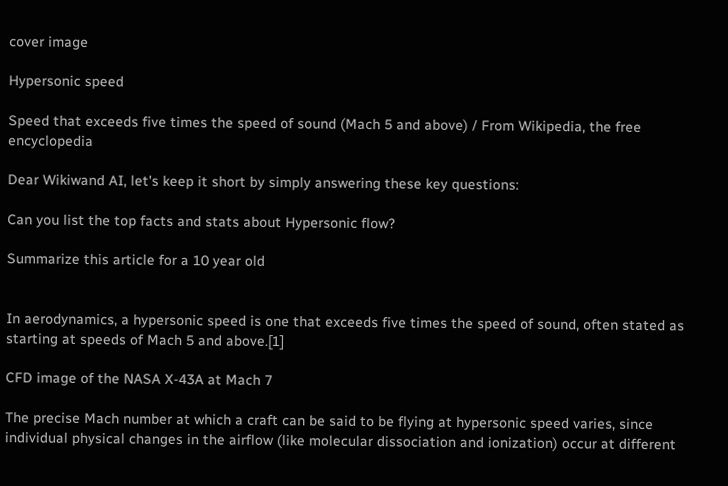cover image

Hypersonic speed

Speed that exceeds five times the speed of sound (Mach 5 and above) / From Wikipedia, the free encyclopedia

Dear Wikiwand AI, let's keep it short by simply answering these key questions:

Can you list the top facts and stats about Hypersonic flow?

Summarize this article for a 10 year old


In aerodynamics, a hypersonic speed is one that exceeds five times the speed of sound, often stated as starting at speeds of Mach 5 and above.[1]

CFD image of the NASA X-43A at Mach 7

The precise Mach number at which a craft can be said to be flying at hypersonic speed varies, since individual physical changes in the airflow (like molecular dissociation and ionization) occur at different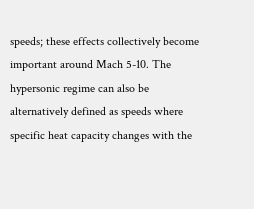speeds; these effects collectively become important around Mach 5-10. The hypersonic regime can also be alternatively defined as speeds where specific heat capacity changes with the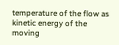temperature of the flow as kinetic energy of the moving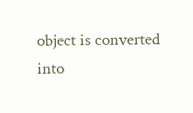object is converted into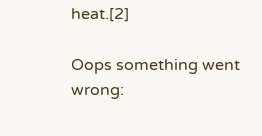heat.[2]

Oops something went wrong: